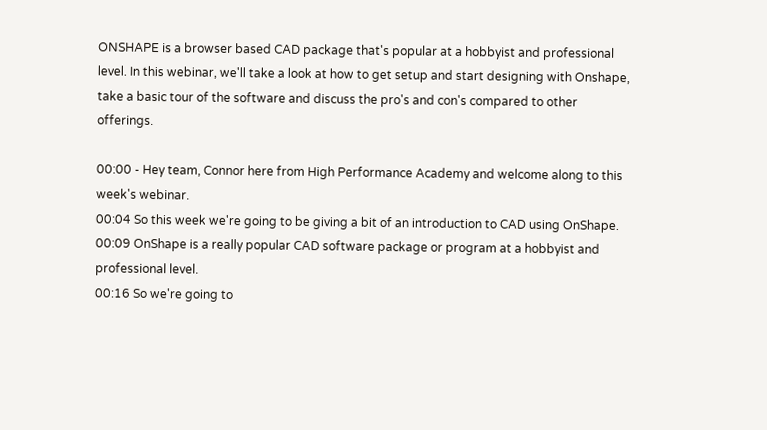ONSHAPE is a browser based CAD package that's popular at a hobbyist and professional level. In this webinar, we'll take a look at how to get setup and start designing with Onshape, take a basic tour of the software and discuss the pro's and con's compared to other offerings.

00:00 - Hey team, Connor here from High Performance Academy and welcome along to this week's webinar.
00:04 So this week we're going to be giving a bit of an introduction to CAD using OnShape.
00:09 OnShape is a really popular CAD software package or program at a hobbyist and professional level.
00:16 So we're going to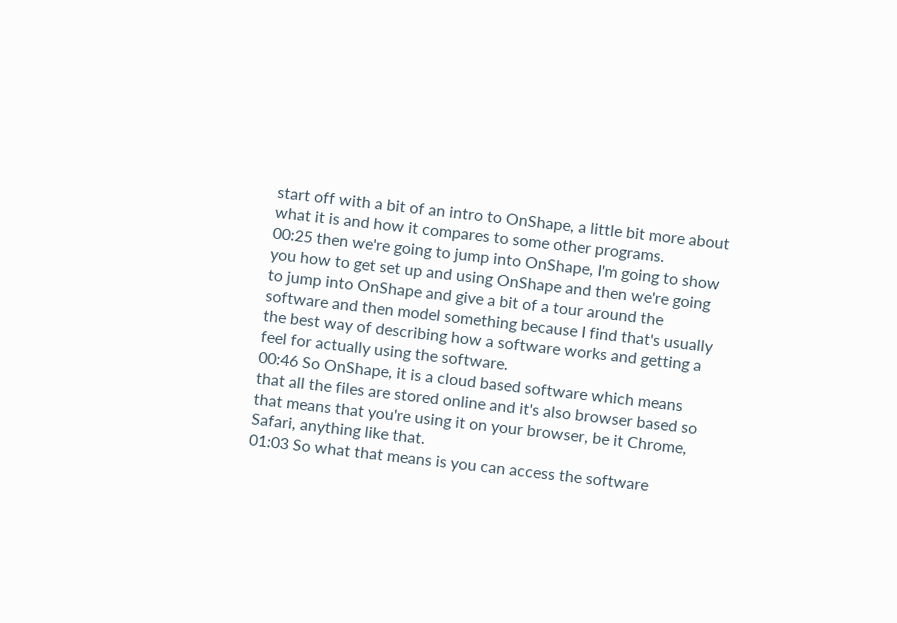start off with a bit of an intro to OnShape, a little bit more about what it is and how it compares to some other programs.
00:25 then we're going to jump into OnShape, I'm going to show you how to get set up and using OnShape and then we're going to jump into OnShape and give a bit of a tour around the software and then model something because I find that's usually the best way of describing how a software works and getting a feel for actually using the software.
00:46 So OnShape, it is a cloud based software which means that all the files are stored online and it's also browser based so that means that you're using it on your browser, be it Chrome, Safari, anything like that.
01:03 So what that means is you can access the software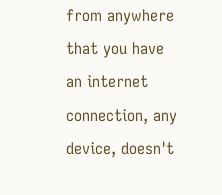from anywhere that you have an internet connection, any device, doesn't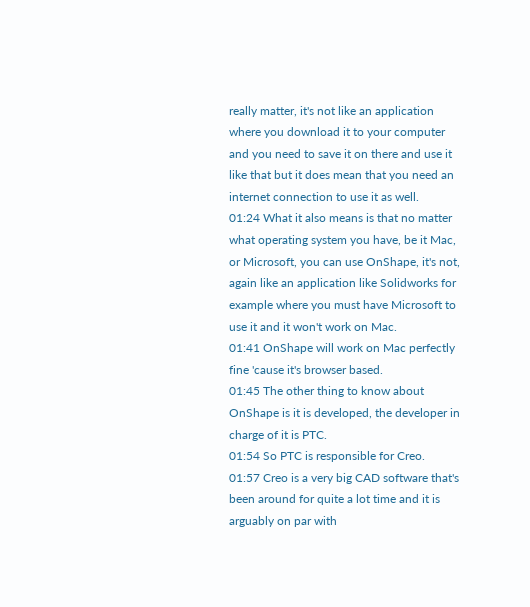really matter, it's not like an application where you download it to your computer and you need to save it on there and use it like that but it does mean that you need an internet connection to use it as well.
01:24 What it also means is that no matter what operating system you have, be it Mac, or Microsoft, you can use OnShape, it's not, again like an application like Solidworks for example where you must have Microsoft to use it and it won't work on Mac.
01:41 OnShape will work on Mac perfectly fine 'cause it's browser based.
01:45 The other thing to know about OnShape is it is developed, the developer in charge of it is PTC.
01:54 So PTC is responsible for Creo.
01:57 Creo is a very big CAD software that's been around for quite a lot time and it is arguably on par with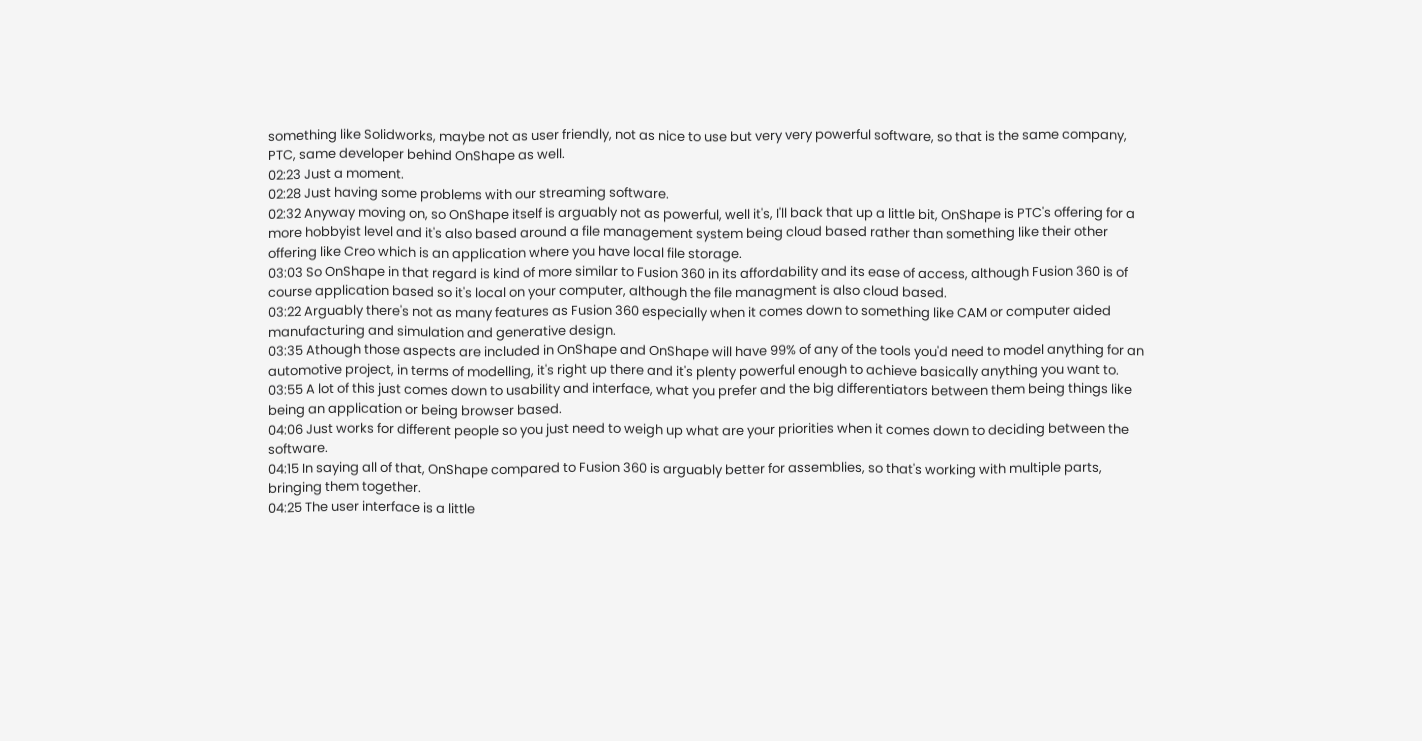something like Solidworks, maybe not as user friendly, not as nice to use but very very powerful software, so that is the same company, PTC, same developer behind OnShape as well.
02:23 Just a moment.
02:28 Just having some problems with our streaming software.
02:32 Anyway moving on, so OnShape itself is arguably not as powerful, well it's, I'll back that up a little bit, OnShape is PTC's offering for a more hobbyist level and it's also based around a file management system being cloud based rather than something like their other offering like Creo which is an application where you have local file storage.
03:03 So OnShape in that regard is kind of more similar to Fusion 360 in its affordability and its ease of access, although Fusion 360 is of course application based so it's local on your computer, although the file managment is also cloud based.
03:22 Arguably there's not as many features as Fusion 360 especially when it comes down to something like CAM or computer aided manufacturing and simulation and generative design.
03:35 Athough those aspects are included in OnShape and OnShape will have 99% of any of the tools you'd need to model anything for an automotive project, in terms of modelling, it's right up there and it's plenty powerful enough to achieve basically anything you want to.
03:55 A lot of this just comes down to usability and interface, what you prefer and the big differentiators between them being things like being an application or being browser based.
04:06 Just works for different people so you just need to weigh up what are your priorities when it comes down to deciding between the software.
04:15 In saying all of that, OnShape compared to Fusion 360 is arguably better for assemblies, so that's working with multiple parts, bringing them together.
04:25 The user interface is a little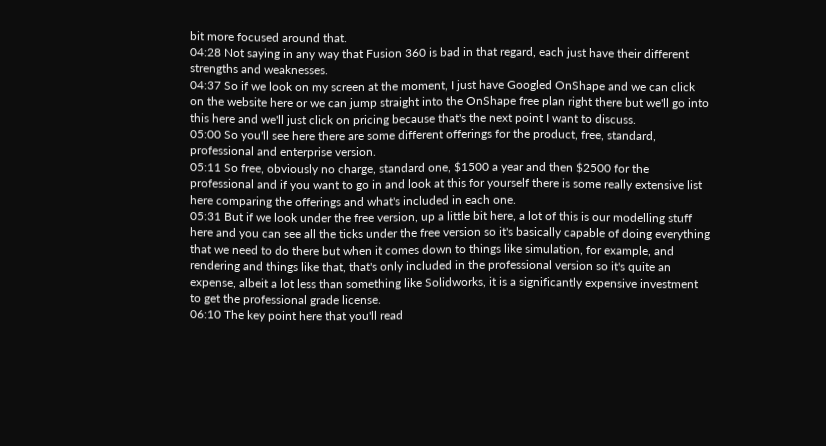bit more focused around that.
04:28 Not saying in any way that Fusion 360 is bad in that regard, each just have their different strengths and weaknesses.
04:37 So if we look on my screen at the moment, I just have Googled OnShape and we can click on the website here or we can jump straight into the OnShape free plan right there but we'll go into this here and we'll just click on pricing because that's the next point I want to discuss.
05:00 So you'll see here there are some different offerings for the product, free, standard, professional and enterprise version.
05:11 So free, obviously no charge, standard one, $1500 a year and then $2500 for the professional and if you want to go in and look at this for yourself there is some really extensive list here comparing the offerings and what's included in each one.
05:31 But if we look under the free version, up a little bit here, a lot of this is our modelling stuff here and you can see all the ticks under the free version so it's basically capable of doing everything that we need to do there but when it comes down to things like simulation, for example, and rendering and things like that, that's only included in the professional version so it's quite an expense, albeit a lot less than something like Solidworks, it is a significantly expensive investment to get the professional grade license.
06:10 The key point here that you'll read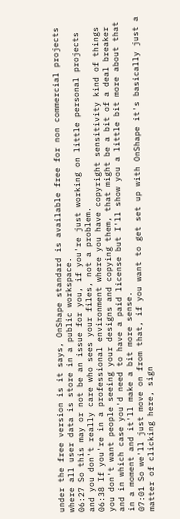under the free version is it says, OnShape standard is available free for non commercial projects where all user data is store in a public workspace.
06:27 So this may or not be an issue for you, if you're just working on little personal projects and you don't really care who sees your files, not a problem.
06:38 If you're in a professional environment where you have copyright sensitivity kind of things you don't want people seeing your designs and copying them, that might be a bit of a deal breaker and in which case you'd need to have a paid license but I'll show you a little bit more about that in a moment and it'll make a bit more sense.
07:01 So we'll just move on from that, if you want to get set up with OnShape it's basically just a matter of clicking here, sign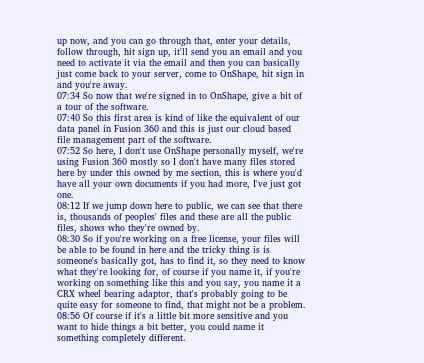up now, and you can go through that, enter your details, follow through, hit sign up, it'll send you an email and you need to activate it via the email and then you can basically just come back to your server, come to OnShape, hit sign in and you're away.
07:34 So now that we're signed in to OnShape, give a bit of a tour of the software.
07:40 So this first area is kind of like the equivalent of our data panel in Fusion 360 and this is just our cloud based file management part of the software.
07:52 So here, I don't use OnShape personally myself, we're using Fusion 360 mostly so I don't have many files stored here by under this owned by me section, this is where you'd have all your own documents if you had more, I've just got one.
08:12 If we jump down here to public, we can see that there is, thousands of peoples' files and these are all the public files, shows who they're owned by.
08:30 So if you're working on a free license, your files will be able to be found in here and the tricky thing is is someone's basically got, has to find it, so they need to know what they're looking for, of course if you name it, if you're working on something like this and you say, you name it a CRX wheel bearing adaptor, that's probably going to be quite easy for someone to find, that might not be a problem.
08:56 Of course if it's a little bit more sensitive and you want to hide things a bit better, you could name it something completely different.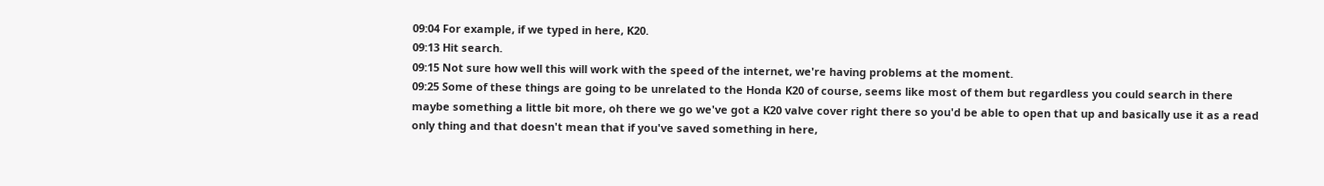09:04 For example, if we typed in here, K20.
09:13 Hit search.
09:15 Not sure how well this will work with the speed of the internet, we're having problems at the moment.
09:25 Some of these things are going to be unrelated to the Honda K20 of course, seems like most of them but regardless you could search in there maybe something a little bit more, oh there we go we've got a K20 valve cover right there so you'd be able to open that up and basically use it as a read only thing and that doesn't mean that if you've saved something in here,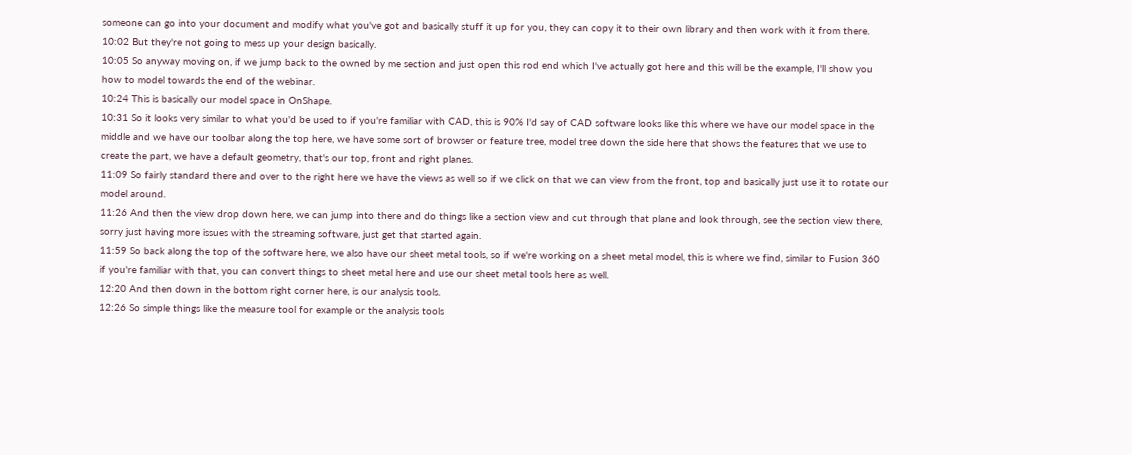someone can go into your document and modify what you've got and basically stuff it up for you, they can copy it to their own library and then work with it from there.
10:02 But they're not going to mess up your design basically.
10:05 So anyway moving on, if we jump back to the owned by me section and just open this rod end which I've actually got here and this will be the example, I'll show you how to model towards the end of the webinar.
10:24 This is basically our model space in OnShape.
10:31 So it looks very similar to what you'd be used to if you're familiar with CAD, this is 90% I'd say of CAD software looks like this where we have our model space in the middle and we have our toolbar along the top here, we have some sort of browser or feature tree, model tree down the side here that shows the features that we use to create the part, we have a default geometry, that's our top, front and right planes.
11:09 So fairly standard there and over to the right here we have the views as well so if we click on that we can view from the front, top and basically just use it to rotate our model around.
11:26 And then the view drop down here, we can jump into there and do things like a section view and cut through that plane and look through, see the section view there, sorry just having more issues with the streaming software, just get that started again.
11:59 So back along the top of the software here, we also have our sheet metal tools, so if we're working on a sheet metal model, this is where we find, similar to Fusion 360 if you're familiar with that, you can convert things to sheet metal here and use our sheet metal tools here as well.
12:20 And then down in the bottom right corner here, is our analysis tools.
12:26 So simple things like the measure tool for example or the analysis tools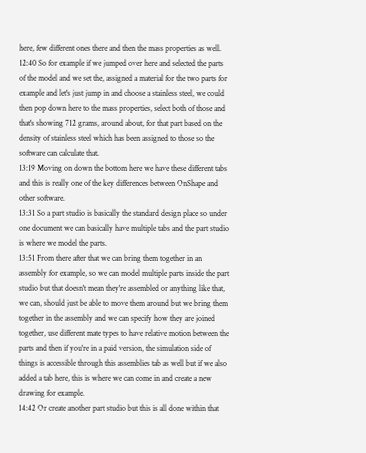here, few different ones there and then the mass properties as well.
12:40 So for example if we jumped over here and selected the parts of the model and we set the, assigned a material for the two parts for example and let's just jump in and choose a stainless steel, we could then pop down here to the mass properties, select both of those and that's showing 712 grams, around about, for that part based on the density of stainless steel which has been assigned to those so the software can calculate that.
13:19 Moving on down the bottom here we have these different tabs and this is really one of the key differences between OnShape and other software.
13:31 So a part studio is basically the standard design place so under one document we can basically have multiple tabs and the part studio is where we model the parts.
13:51 From there after that we can bring them together in an assembly for example, so we can model multiple parts inside the part studio but that doesn't mean they're assembled or anything like that, we can, should just be able to move them around but we bring them together in the assembly and we can specify how they are joined together, use different mate types to have relative motion between the parts and then if you're in a paid version, the simulation side of things is accessible through this assemblies tab as well but if we also added a tab here, this is where we can come in and create a new drawing for example.
14:42 Or create another part studio but this is all done within that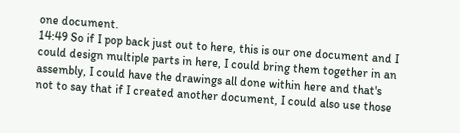one document.
14:49 So if I pop back just out to here, this is our one document and I could design multiple parts in here, I could bring them together in an assembly, I could have the drawings all done within here and that's not to say that if I created another document, I could also use those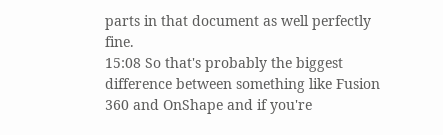parts in that document as well perfectly fine.
15:08 So that's probably the biggest difference between something like Fusion 360 and OnShape and if you're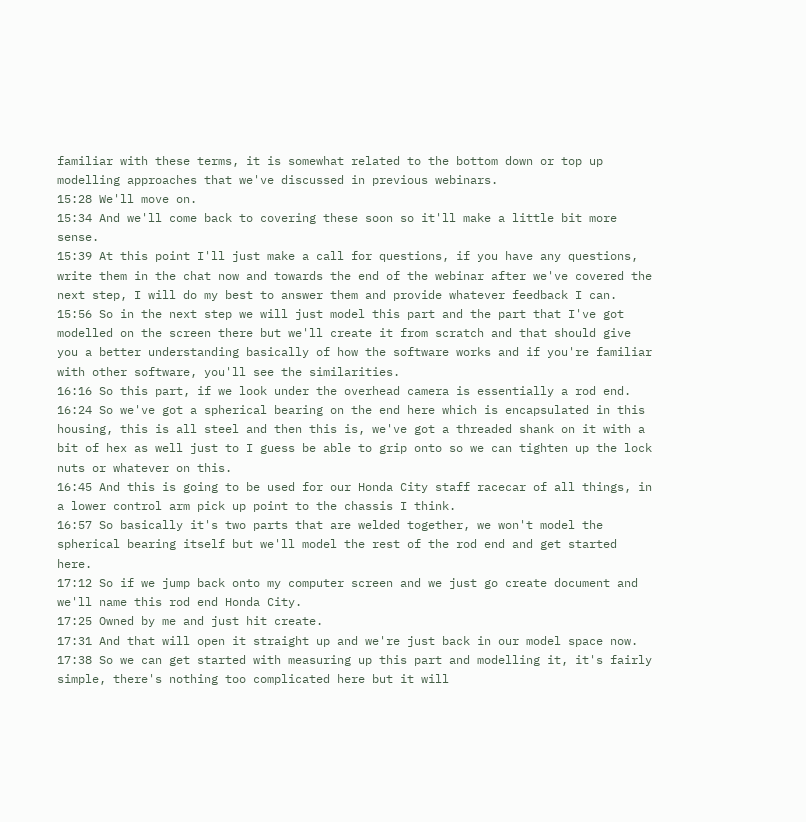familiar with these terms, it is somewhat related to the bottom down or top up modelling approaches that we've discussed in previous webinars.
15:28 We'll move on.
15:34 And we'll come back to covering these soon so it'll make a little bit more sense.
15:39 At this point I'll just make a call for questions, if you have any questions, write them in the chat now and towards the end of the webinar after we've covered the next step, I will do my best to answer them and provide whatever feedback I can.
15:56 So in the next step we will just model this part and the part that I've got modelled on the screen there but we'll create it from scratch and that should give you a better understanding basically of how the software works and if you're familiar with other software, you'll see the similarities.
16:16 So this part, if we look under the overhead camera is essentially a rod end.
16:24 So we've got a spherical bearing on the end here which is encapsulated in this housing, this is all steel and then this is, we've got a threaded shank on it with a bit of hex as well just to I guess be able to grip onto so we can tighten up the lock nuts or whatever on this.
16:45 And this is going to be used for our Honda City staff racecar of all things, in a lower control arm pick up point to the chassis I think.
16:57 So basically it's two parts that are welded together, we won't model the spherical bearing itself but we'll model the rest of the rod end and get started here.
17:12 So if we jump back onto my computer screen and we just go create document and we'll name this rod end Honda City.
17:25 Owned by me and just hit create.
17:31 And that will open it straight up and we're just back in our model space now.
17:38 So we can get started with measuring up this part and modelling it, it's fairly simple, there's nothing too complicated here but it will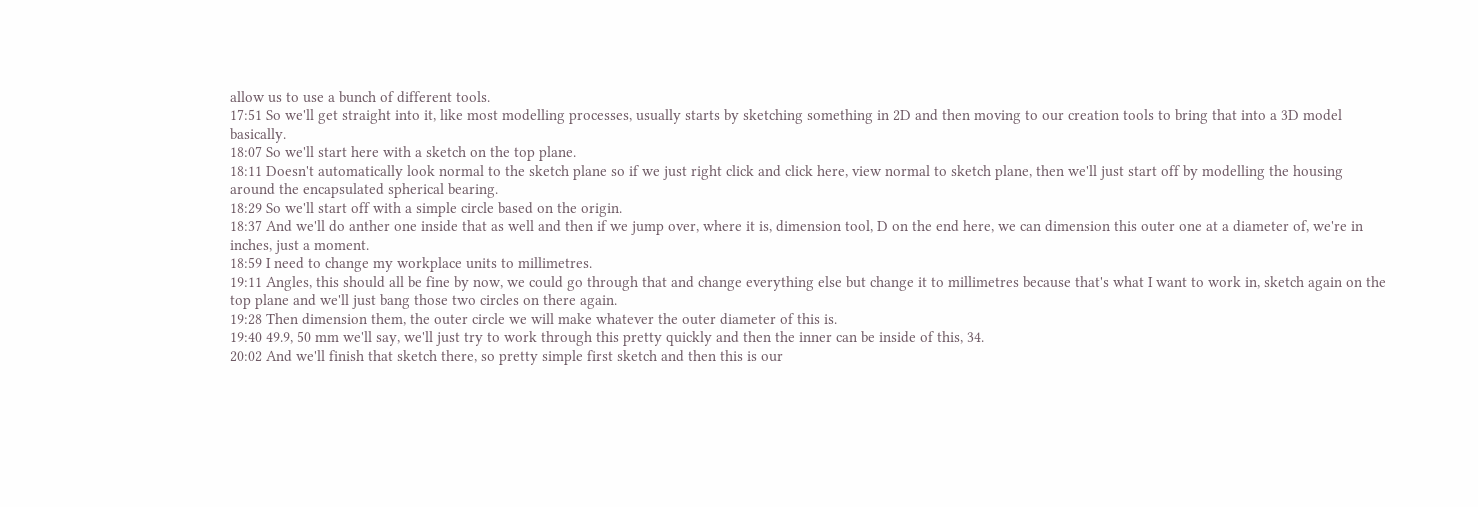allow us to use a bunch of different tools.
17:51 So we'll get straight into it, like most modelling processes, usually starts by sketching something in 2D and then moving to our creation tools to bring that into a 3D model basically.
18:07 So we'll start here with a sketch on the top plane.
18:11 Doesn't automatically look normal to the sketch plane so if we just right click and click here, view normal to sketch plane, then we'll just start off by modelling the housing around the encapsulated spherical bearing.
18:29 So we'll start off with a simple circle based on the origin.
18:37 And we'll do anther one inside that as well and then if we jump over, where it is, dimension tool, D on the end here, we can dimension this outer one at a diameter of, we're in inches, just a moment.
18:59 I need to change my workplace units to millimetres.
19:11 Angles, this should all be fine by now, we could go through that and change everything else but change it to millimetres because that's what I want to work in, sketch again on the top plane and we'll just bang those two circles on there again.
19:28 Then dimension them, the outer circle we will make whatever the outer diameter of this is.
19:40 49.9, 50 mm we'll say, we'll just try to work through this pretty quickly and then the inner can be inside of this, 34.
20:02 And we'll finish that sketch there, so pretty simple first sketch and then this is our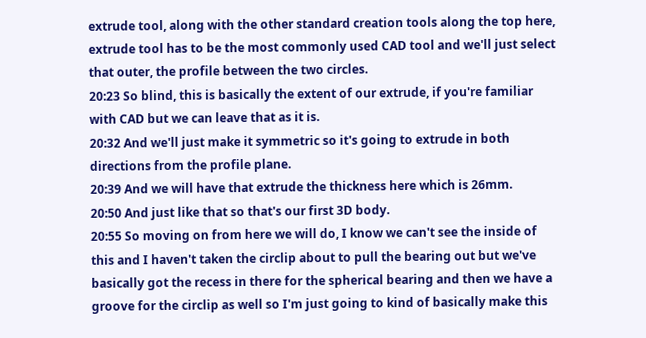extrude tool, along with the other standard creation tools along the top here, extrude tool has to be the most commonly used CAD tool and we'll just select that outer, the profile between the two circles.
20:23 So blind, this is basically the extent of our extrude, if you're familiar with CAD but we can leave that as it is.
20:32 And we'll just make it symmetric so it's going to extrude in both directions from the profile plane.
20:39 And we will have that extrude the thickness here which is 26mm.
20:50 And just like that so that's our first 3D body.
20:55 So moving on from here we will do, I know we can't see the inside of this and I haven't taken the circlip about to pull the bearing out but we've basically got the recess in there for the spherical bearing and then we have a groove for the circlip as well so I'm just going to kind of basically make this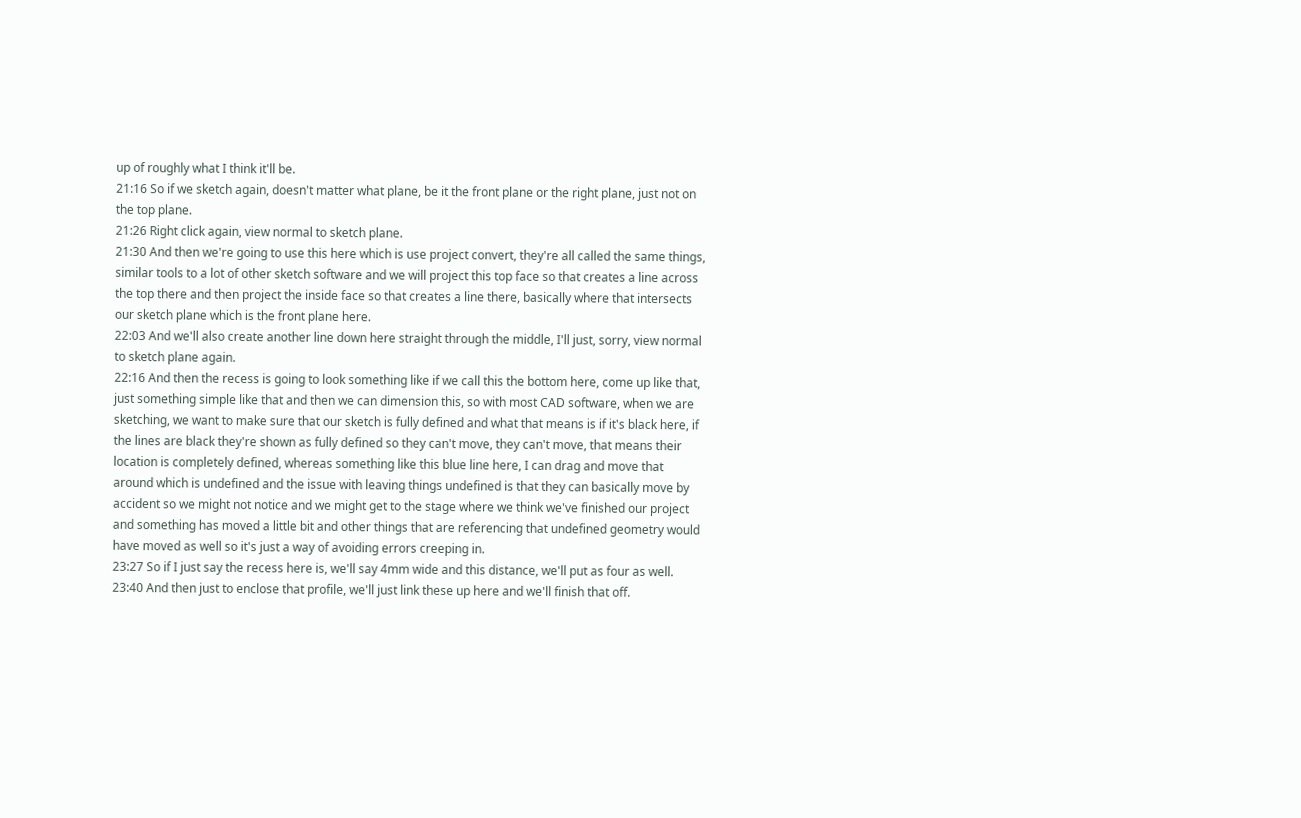up of roughly what I think it'll be.
21:16 So if we sketch again, doesn't matter what plane, be it the front plane or the right plane, just not on the top plane.
21:26 Right click again, view normal to sketch plane.
21:30 And then we're going to use this here which is use project convert, they're all called the same things, similar tools to a lot of other sketch software and we will project this top face so that creates a line across the top there and then project the inside face so that creates a line there, basically where that intersects our sketch plane which is the front plane here.
22:03 And we'll also create another line down here straight through the middle, I'll just, sorry, view normal to sketch plane again.
22:16 And then the recess is going to look something like if we call this the bottom here, come up like that, just something simple like that and then we can dimension this, so with most CAD software, when we are sketching, we want to make sure that our sketch is fully defined and what that means is if it's black here, if the lines are black they're shown as fully defined so they can't move, they can't move, that means their location is completely defined, whereas something like this blue line here, I can drag and move that around which is undefined and the issue with leaving things undefined is that they can basically move by accident so we might not notice and we might get to the stage where we think we've finished our project and something has moved a little bit and other things that are referencing that undefined geometry would have moved as well so it's just a way of avoiding errors creeping in.
23:27 So if I just say the recess here is, we'll say 4mm wide and this distance, we'll put as four as well.
23:40 And then just to enclose that profile, we'll just link these up here and we'll finish that off.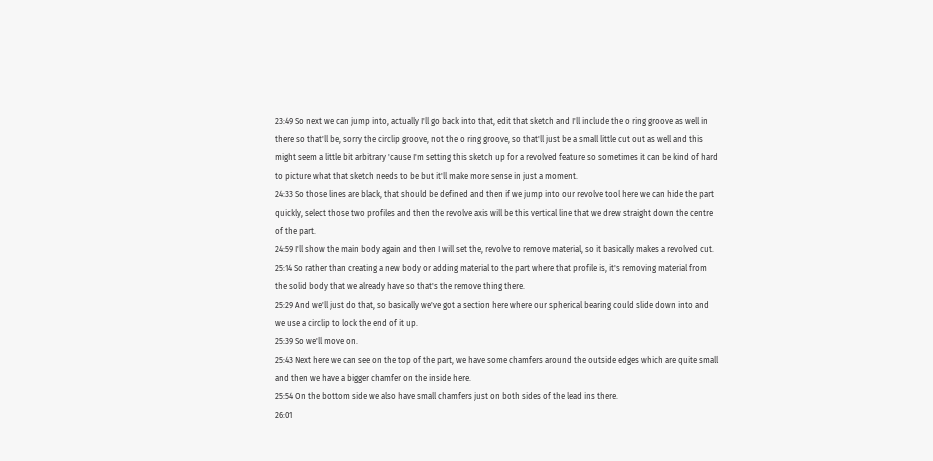23:49 So next we can jump into, actually I'll go back into that, edit that sketch and I'll include the o ring groove as well in there so that'll be, sorry the circlip groove, not the o ring groove, so that'll just be a small little cut out as well and this might seem a little bit arbitrary 'cause I'm setting this sketch up for a revolved feature so sometimes it can be kind of hard to picture what that sketch needs to be but it'll make more sense in just a moment.
24:33 So those lines are black, that should be defined and then if we jump into our revolve tool here we can hide the part quickly, select those two profiles and then the revolve axis will be this vertical line that we drew straight down the centre of the part.
24:59 I'll show the main body again and then I will set the, revolve to remove material, so it basically makes a revolved cut.
25:14 So rather than creating a new body or adding material to the part where that profile is, it's removing material from the solid body that we already have so that's the remove thing there.
25:29 And we'll just do that, so basically we've got a section here where our spherical bearing could slide down into and we use a circlip to lock the end of it up.
25:39 So we'll move on.
25:43 Next here we can see on the top of the part, we have some chamfers around the outside edges which are quite small and then we have a bigger chamfer on the inside here.
25:54 On the bottom side we also have small chamfers just on both sides of the lead ins there.
26:01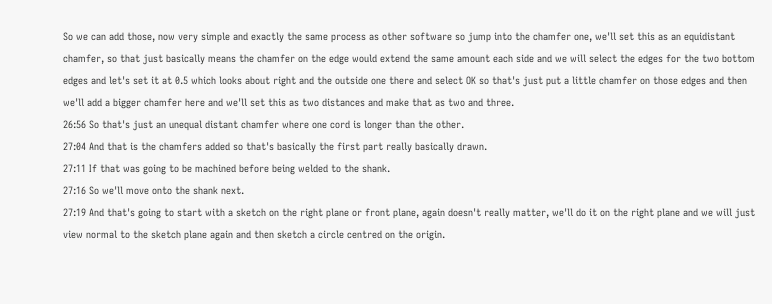So we can add those, now very simple and exactly the same process as other software so jump into the chamfer one, we'll set this as an equidistant chamfer, so that just basically means the chamfer on the edge would extend the same amount each side and we will select the edges for the two bottom edges and let's set it at 0.5 which looks about right and the outside one there and select OK so that's just put a little chamfer on those edges and then we'll add a bigger chamfer here and we'll set this as two distances and make that as two and three.
26:56 So that's just an unequal distant chamfer where one cord is longer than the other.
27:04 And that is the chamfers added so that's basically the first part really basically drawn.
27:11 If that was going to be machined before being welded to the shank.
27:16 So we'll move onto the shank next.
27:19 And that's going to start with a sketch on the right plane or front plane, again doesn't really matter, we'll do it on the right plane and we will just view normal to the sketch plane again and then sketch a circle centred on the origin.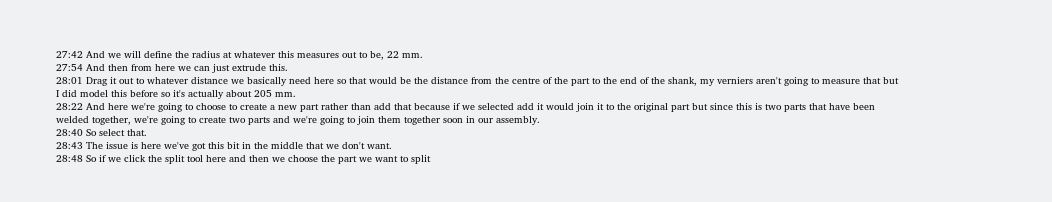27:42 And we will define the radius at whatever this measures out to be, 22 mm.
27:54 And then from here we can just extrude this.
28:01 Drag it out to whatever distance we basically need here so that would be the distance from the centre of the part to the end of the shank, my verniers aren't going to measure that but I did model this before so it's actually about 205 mm.
28:22 And here we're going to choose to create a new part rather than add that because if we selected add it would join it to the original part but since this is two parts that have been welded together, we're going to create two parts and we're going to join them together soon in our assembly.
28:40 So select that.
28:43 The issue is here we've got this bit in the middle that we don't want.
28:48 So if we click the split tool here and then we choose the part we want to split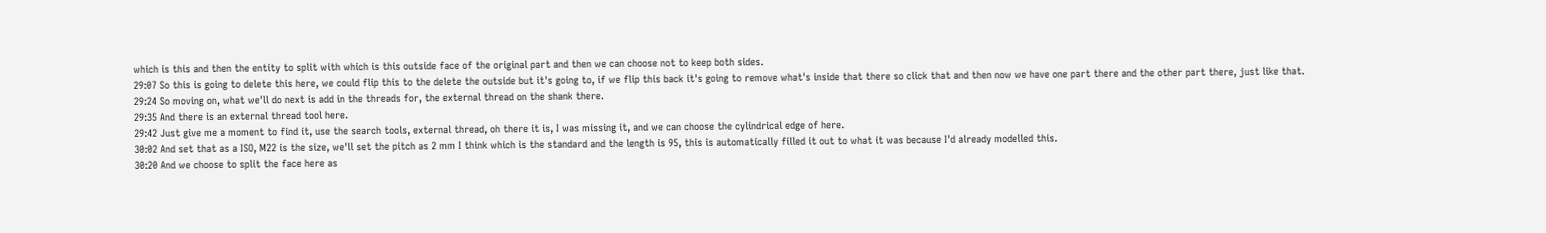which is this and then the entity to split with which is this outside face of the original part and then we can choose not to keep both sides.
29:07 So this is going to delete this here, we could flip this to the delete the outside but it's going to, if we flip this back it's going to remove what's inside that there so click that and then now we have one part there and the other part there, just like that.
29:24 So moving on, what we'll do next is add in the threads for, the external thread on the shank there.
29:35 And there is an external thread tool here.
29:42 Just give me a moment to find it, use the search tools, external thread, oh there it is, I was missing it, and we can choose the cylindrical edge of here.
30:02 And set that as a ISO, M22 is the size, we'll set the pitch as 2 mm I think which is the standard and the length is 95, this is automatically filled it out to what it was because I'd already modelled this.
30:20 And we choose to split the face here as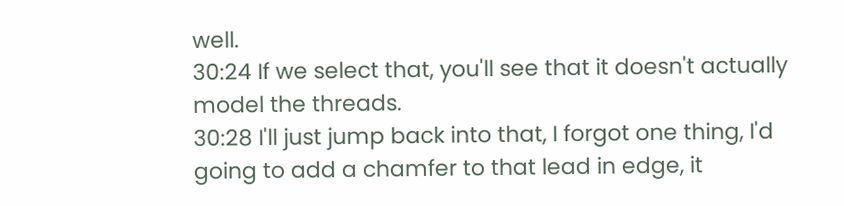well.
30:24 If we select that, you'll see that it doesn't actually model the threads.
30:28 I'll just jump back into that, I forgot one thing, I'd going to add a chamfer to that lead in edge, it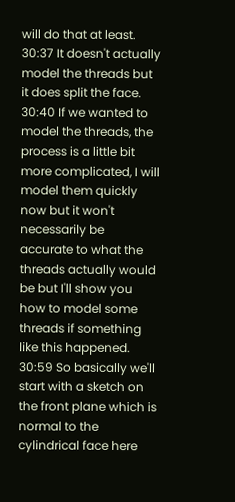will do that at least.
30:37 It doesn't actually model the threads but it does split the face.
30:40 If we wanted to model the threads, the process is a little bit more complicated, I will model them quickly now but it won't necessarily be accurate to what the threads actually would be but I'll show you how to model some threads if something like this happened.
30:59 So basically we'll start with a sketch on the front plane which is normal to the cylindrical face here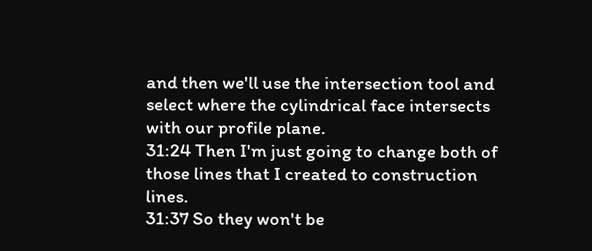and then we'll use the intersection tool and select where the cylindrical face intersects with our profile plane.
31:24 Then I'm just going to change both of those lines that I created to construction lines.
31:37 So they won't be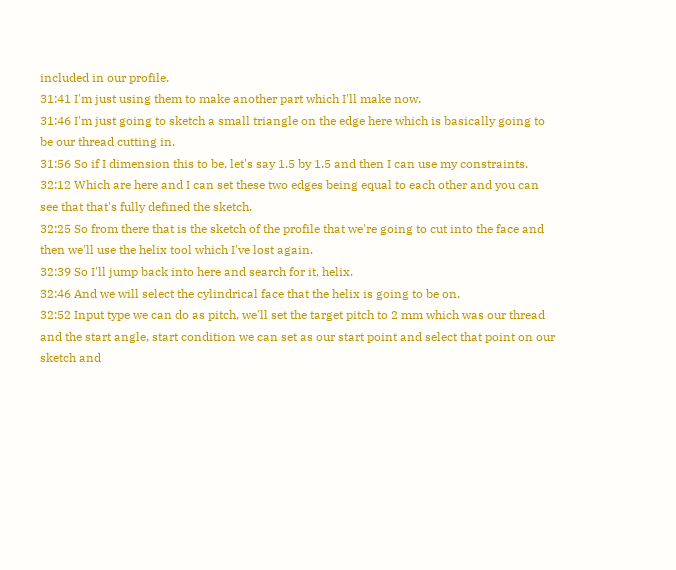included in our profile.
31:41 I'm just using them to make another part which I'll make now.
31:46 I'm just going to sketch a small triangle on the edge here which is basically going to be our thread cutting in.
31:56 So if I dimension this to be, let's say 1.5 by 1.5 and then I can use my constraints.
32:12 Which are here and I can set these two edges being equal to each other and you can see that that's fully defined the sketch.
32:25 So from there that is the sketch of the profile that we're going to cut into the face and then we'll use the helix tool which I've lost again.
32:39 So I'll jump back into here and search for it, helix.
32:46 And we will select the cylindrical face that the helix is going to be on.
32:52 Input type we can do as pitch, we'll set the target pitch to 2 mm which was our thread and the start angle, start condition we can set as our start point and select that point on our sketch and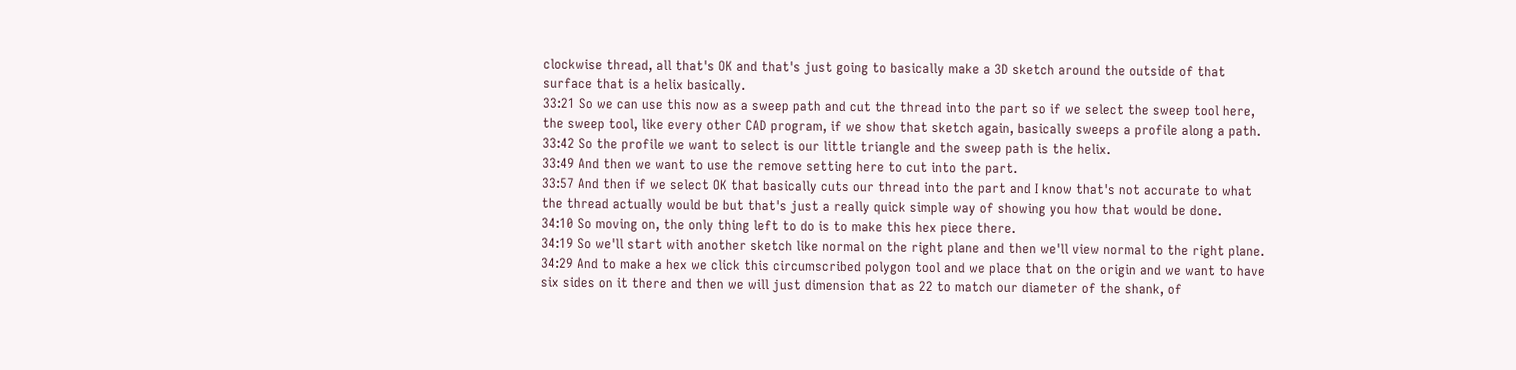clockwise thread, all that's OK and that's just going to basically make a 3D sketch around the outside of that surface that is a helix basically.
33:21 So we can use this now as a sweep path and cut the thread into the part so if we select the sweep tool here, the sweep tool, like every other CAD program, if we show that sketch again, basically sweeps a profile along a path.
33:42 So the profile we want to select is our little triangle and the sweep path is the helix.
33:49 And then we want to use the remove setting here to cut into the part.
33:57 And then if we select OK that basically cuts our thread into the part and I know that's not accurate to what the thread actually would be but that's just a really quick simple way of showing you how that would be done.
34:10 So moving on, the only thing left to do is to make this hex piece there.
34:19 So we'll start with another sketch like normal on the right plane and then we'll view normal to the right plane.
34:29 And to make a hex we click this circumscribed polygon tool and we place that on the origin and we want to have six sides on it there and then we will just dimension that as 22 to match our diameter of the shank, of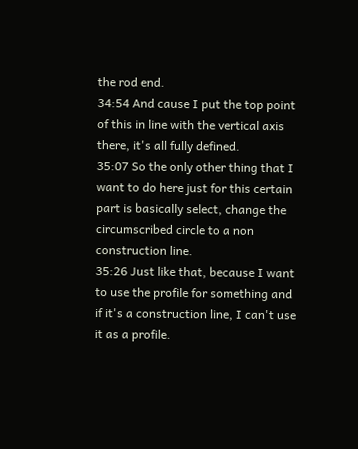the rod end.
34:54 And cause I put the top point of this in line with the vertical axis there, it's all fully defined.
35:07 So the only other thing that I want to do here just for this certain part is basically select, change the circumscribed circle to a non construction line.
35:26 Just like that, because I want to use the profile for something and if it's a construction line, I can't use it as a profile.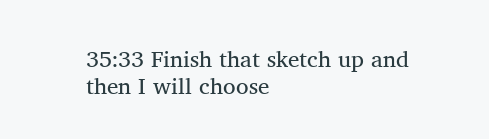35:33 Finish that sketch up and then I will choose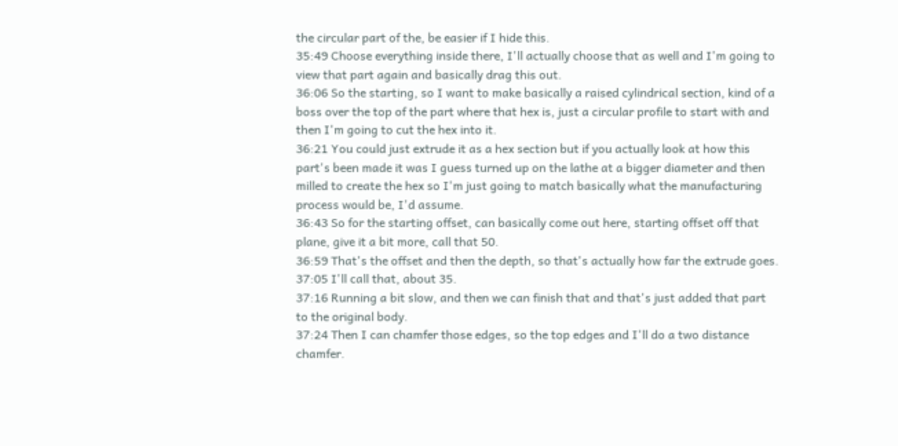the circular part of the, be easier if I hide this.
35:49 Choose everything inside there, I'll actually choose that as well and I'm going to view that part again and basically drag this out.
36:06 So the starting, so I want to make basically a raised cylindrical section, kind of a boss over the top of the part where that hex is, just a circular profile to start with and then I'm going to cut the hex into it.
36:21 You could just extrude it as a hex section but if you actually look at how this part's been made it was I guess turned up on the lathe at a bigger diameter and then milled to create the hex so I'm just going to match basically what the manufacturing process would be, I'd assume.
36:43 So for the starting offset, can basically come out here, starting offset off that plane, give it a bit more, call that 50.
36:59 That's the offset and then the depth, so that's actually how far the extrude goes.
37:05 I'll call that, about 35.
37:16 Running a bit slow, and then we can finish that and that's just added that part to the original body.
37:24 Then I can chamfer those edges, so the top edges and I'll do a two distance chamfer.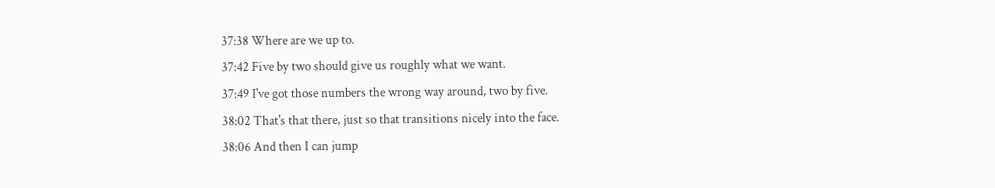37:38 Where are we up to.
37:42 Five by two should give us roughly what we want.
37:49 I've got those numbers the wrong way around, two by five.
38:02 That's that there, just so that transitions nicely into the face.
38:06 And then I can jump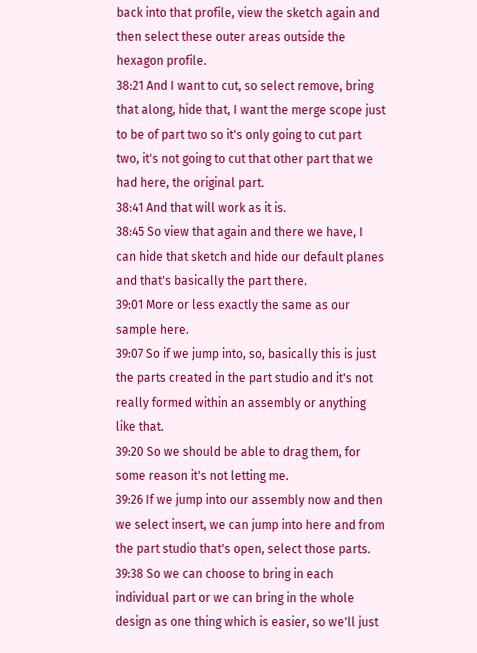back into that profile, view the sketch again and then select these outer areas outside the hexagon profile.
38:21 And I want to cut, so select remove, bring that along, hide that, I want the merge scope just to be of part two so it's only going to cut part two, it's not going to cut that other part that we had here, the original part.
38:41 And that will work as it is.
38:45 So view that again and there we have, I can hide that sketch and hide our default planes and that's basically the part there.
39:01 More or less exactly the same as our sample here.
39:07 So if we jump into, so, basically this is just the parts created in the part studio and it's not really formed within an assembly or anything like that.
39:20 So we should be able to drag them, for some reason it's not letting me.
39:26 If we jump into our assembly now and then we select insert, we can jump into here and from the part studio that's open, select those parts.
39:38 So we can choose to bring in each individual part or we can bring in the whole design as one thing which is easier, so we'll just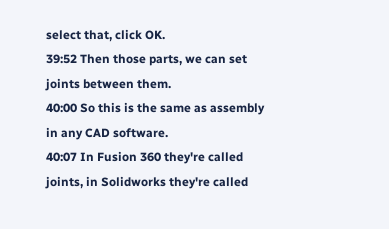select that, click OK.
39:52 Then those parts, we can set joints between them.
40:00 So this is the same as assembly in any CAD software.
40:07 In Fusion 360 they're called joints, in Solidworks they're called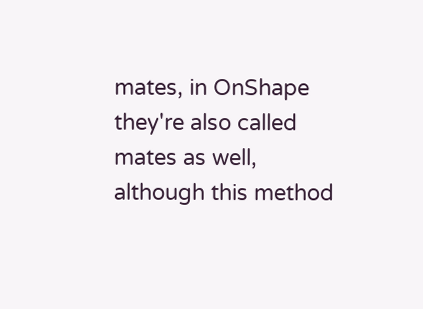mates, in OnShape they're also called mates as well, although this method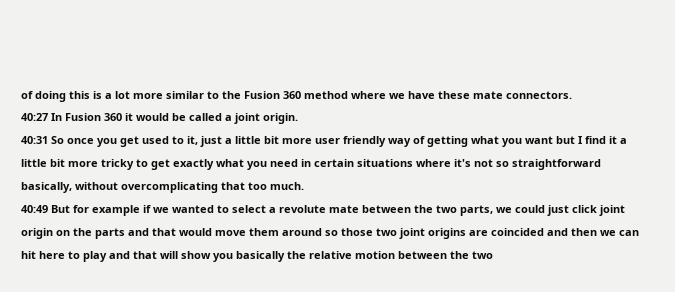of doing this is a lot more similar to the Fusion 360 method where we have these mate connectors.
40:27 In Fusion 360 it would be called a joint origin.
40:31 So once you get used to it, just a little bit more user friendly way of getting what you want but I find it a little bit more tricky to get exactly what you need in certain situations where it's not so straightforward basically, without overcomplicating that too much.
40:49 But for example if we wanted to select a revolute mate between the two parts, we could just click joint origin on the parts and that would move them around so those two joint origins are coincided and then we can hit here to play and that will show you basically the relative motion between the two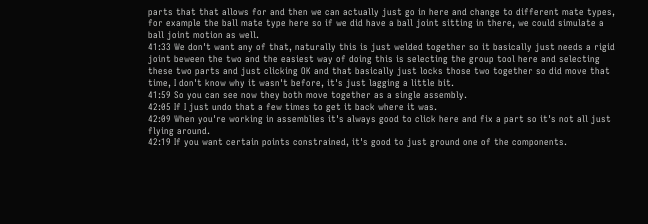parts that that allows for and then we can actually just go in here and change to different mate types, for example the ball mate type here so if we did have a ball joint sitting in there, we could simulate a ball joint motion as well.
41:33 We don't want any of that, naturally this is just welded together so it basically just needs a rigid joint beween the two and the easiest way of doing this is selecting the group tool here and selecting these two parts and just clicking OK and that basically just locks those two together so did move that time, I don't know why it wasn't before, it's just lagging a little bit.
41:59 So you can see now they both move together as a single assembly.
42:05 If I just undo that a few times to get it back where it was.
42:09 When you're working in assemblies it's always good to click here and fix a part so it's not all just flying around.
42:19 If you want certain points constrained, it's good to just ground one of the components.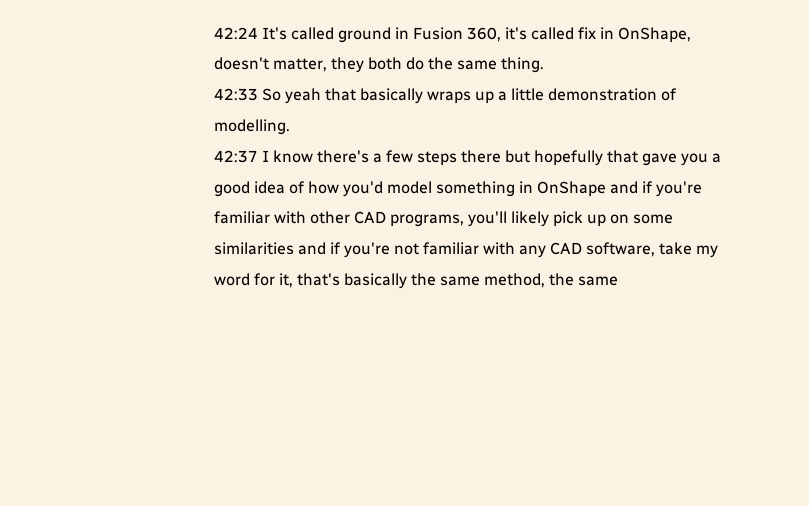42:24 It's called ground in Fusion 360, it's called fix in OnShape, doesn't matter, they both do the same thing.
42:33 So yeah that basically wraps up a little demonstration of modelling.
42:37 I know there's a few steps there but hopefully that gave you a good idea of how you'd model something in OnShape and if you're familiar with other CAD programs, you'll likely pick up on some similarities and if you're not familiar with any CAD software, take my word for it, that's basically the same method, the same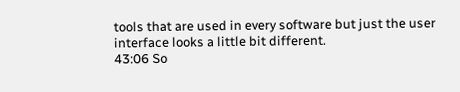tools that are used in every software but just the user interface looks a little bit different.
43:06 So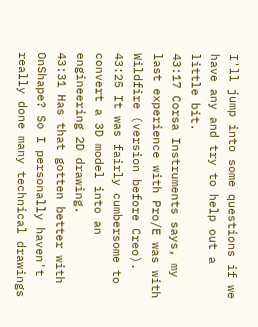I'll jump into some questions if we have any and try to help out a little bit.
43:17 Corsa Instruments says, my last experience with Pro/E was with Wildfire (version before Creo).
43:25 It was fairly cumbersome to convert a 3D model into an engineering 2D drawing.
43:31 Has that gotten better with OnShape? So I personally haven't really done many technical drawings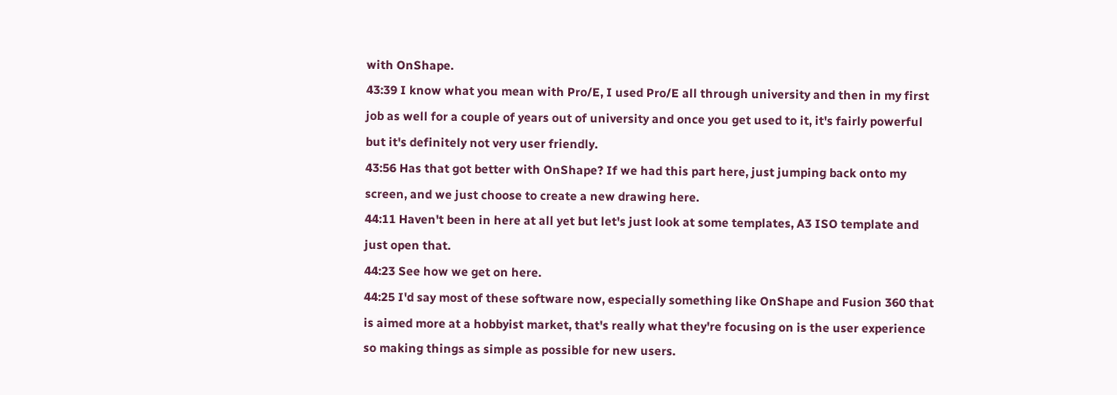with OnShape.
43:39 I know what you mean with Pro/E, I used Pro/E all through university and then in my first job as well for a couple of years out of university and once you get used to it, it's fairly powerful but it's definitely not very user friendly.
43:56 Has that got better with OnShape? If we had this part here, just jumping back onto my screen, and we just choose to create a new drawing here.
44:11 Haven't been in here at all yet but let's just look at some templates, A3 ISO template and just open that.
44:23 See how we get on here.
44:25 I'd say most of these software now, especially something like OnShape and Fusion 360 that is aimed more at a hobbyist market, that's really what they're focusing on is the user experience so making things as simple as possible for new users.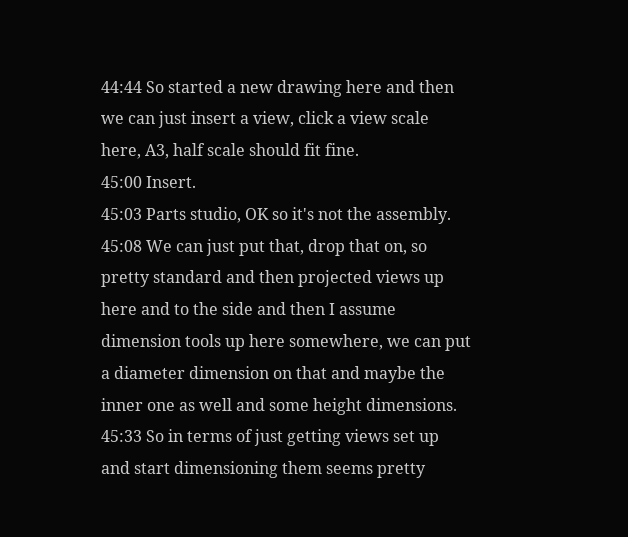44:44 So started a new drawing here and then we can just insert a view, click a view scale here, A3, half scale should fit fine.
45:00 Insert.
45:03 Parts studio, OK so it's not the assembly.
45:08 We can just put that, drop that on, so pretty standard and then projected views up here and to the side and then I assume dimension tools up here somewhere, we can put a diameter dimension on that and maybe the inner one as well and some height dimensions.
45:33 So in terms of just getting views set up and start dimensioning them seems pretty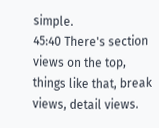simple.
45:40 There's section views on the top, things like that, break views, detail views.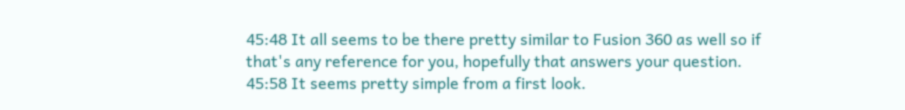45:48 It all seems to be there pretty similar to Fusion 360 as well so if that's any reference for you, hopefully that answers your question.
45:58 It seems pretty simple from a first look.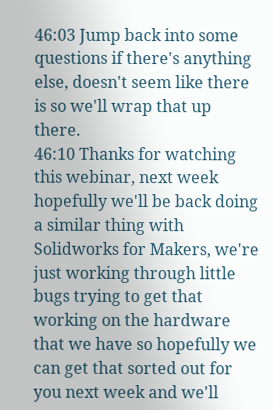46:03 Jump back into some questions if there's anything else, doesn't seem like there is so we'll wrap that up there.
46:10 Thanks for watching this webinar, next week hopefully we'll be back doing a similar thing with Solidworks for Makers, we're just working through little bugs trying to get that working on the hardware that we have so hopefully we can get that sorted out for you next week and we'll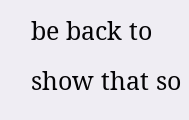be back to show that so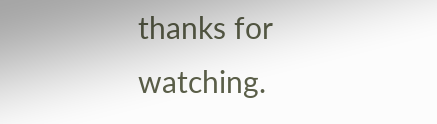thanks for watching.